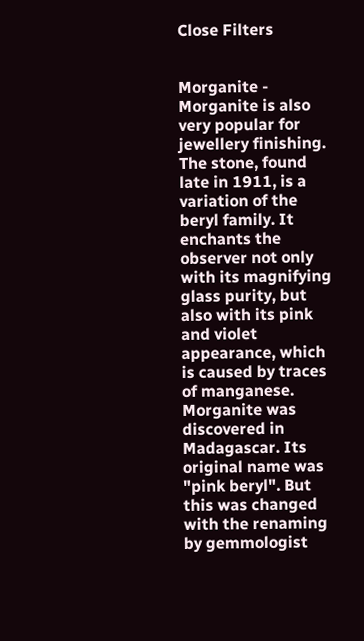Close Filters


Morganite - Morganite is also very popular for jewellery finishing. The stone, found late in 1911, is a variation of the beryl family. It enchants the observer not only with its magnifying glass purity, but also with its pink and violet appearance, which is caused by traces of manganese. Morganite was discovered in Madagascar. Its original name was "pink beryl". But this was changed with the renaming by gemmologist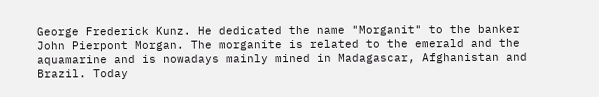George Frederick Kunz. He dedicated the name "Morganit" to the banker John Pierpont Morgan. The morganite is related to the emerald and the aquamarine and is nowadays mainly mined in Madagascar, Afghanistan and Brazil. Today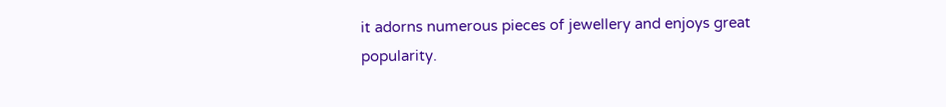it adorns numerous pieces of jewellery and enjoys great popularity.